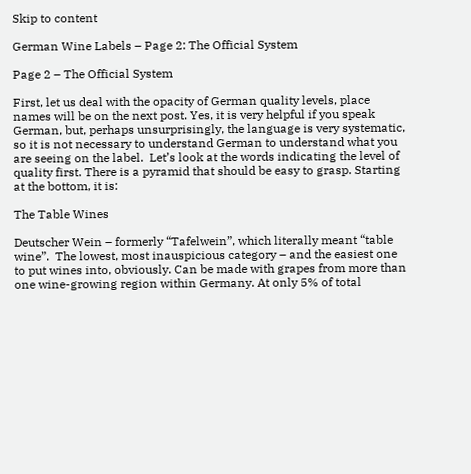Skip to content

German Wine Labels – Page 2: The Official System

Page 2 – The Official System

First, let us deal with the opacity of German quality levels, place names will be on the next post. Yes, it is very helpful if you speak German, but, perhaps unsurprisingly, the language is very systematic, so it is not necessary to understand German to understand what you are seeing on the label.  Let’s look at the words indicating the level of quality first. There is a pyramid that should be easy to grasp. Starting at the bottom, it is:

The Table Wines

Deutscher Wein – formerly “Tafelwein”, which literally meant “table wine”.  The lowest, most inauspicious category – and the easiest one to put wines into, obviously. Can be made with grapes from more than one wine-growing region within Germany. At only 5% of total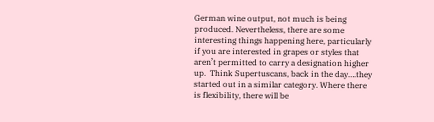German wine output, not much is being produced. Nevertheless, there are some interesting things happening here, particularly if you are interested in grapes or styles that aren’t permitted to carry a designation higher up.  Think Supertuscans, back in the day….they started out in a similar category. Where there is flexibility, there will be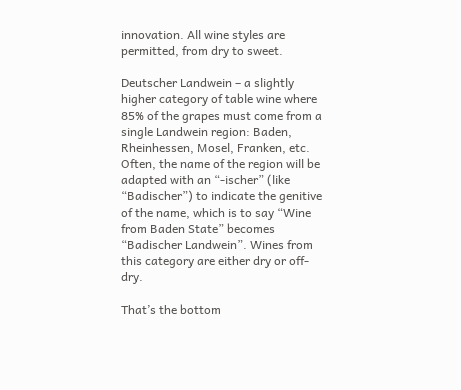innovation. All wine styles are permitted, from dry to sweet.

Deutscher Landwein – a slightly higher category of table wine where 85% of the grapes must come from a single Landwein region: Baden, Rheinhessen, Mosel, Franken, etc. Often, the name of the region will be adapted with an “-ischer” (like “Badischer”) to indicate the genitive of the name, which is to say “Wine from Baden State” becomes “Badischer Landwein”. Wines from this category are either dry or off-dry.

That’s the bottom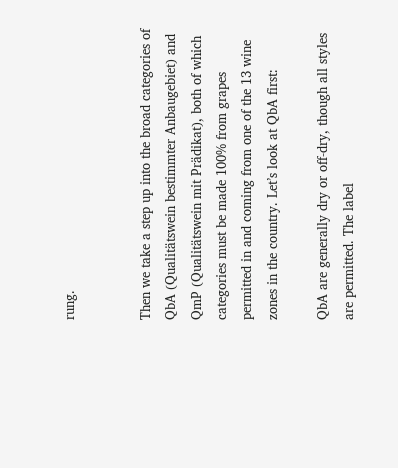rung.


Then we take a step up into the broad categories of QbA (Qualitätswein bestimmter Anbaugebiet) and QmP (Qualitätswein mit Prädikat), both of which categories must be made 100% from grapes permitted in and coming from one of the 13 wine zones in the country. Let’s look at QbA first:

QbA are generally dry or off-dry, though all styles are permitted. The label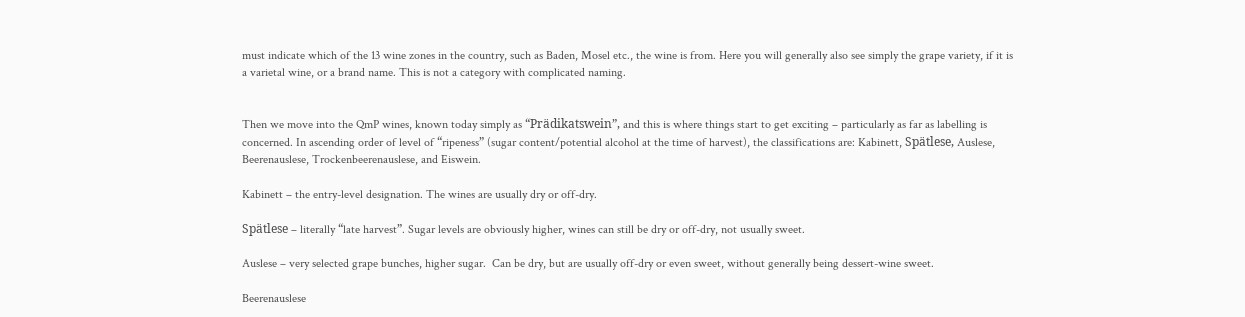must indicate which of the 13 wine zones in the country, such as Baden, Mosel etc., the wine is from. Here you will generally also see simply the grape variety, if it is a varietal wine, or a brand name. This is not a category with complicated naming.


Then we move into the QmP wines, known today simply as “Prädikatswein”, and this is where things start to get exciting – particularly as far as labelling is concerned. In ascending order of level of “ripeness” (sugar content/potential alcohol at the time of harvest), the classifications are: Kabinett, Spätlese, Auslese, Beerenauslese, Trockenbeerenauslese, and Eiswein.

Kabinett – the entry-level designation. The wines are usually dry or off-dry.

Spätlese – literally “late harvest”. Sugar levels are obviously higher, wines can still be dry or off-dry, not usually sweet.

Auslese – very selected grape bunches, higher sugar.  Can be dry, but are usually off-dry or even sweet, without generally being dessert-wine sweet.

Beerenauslese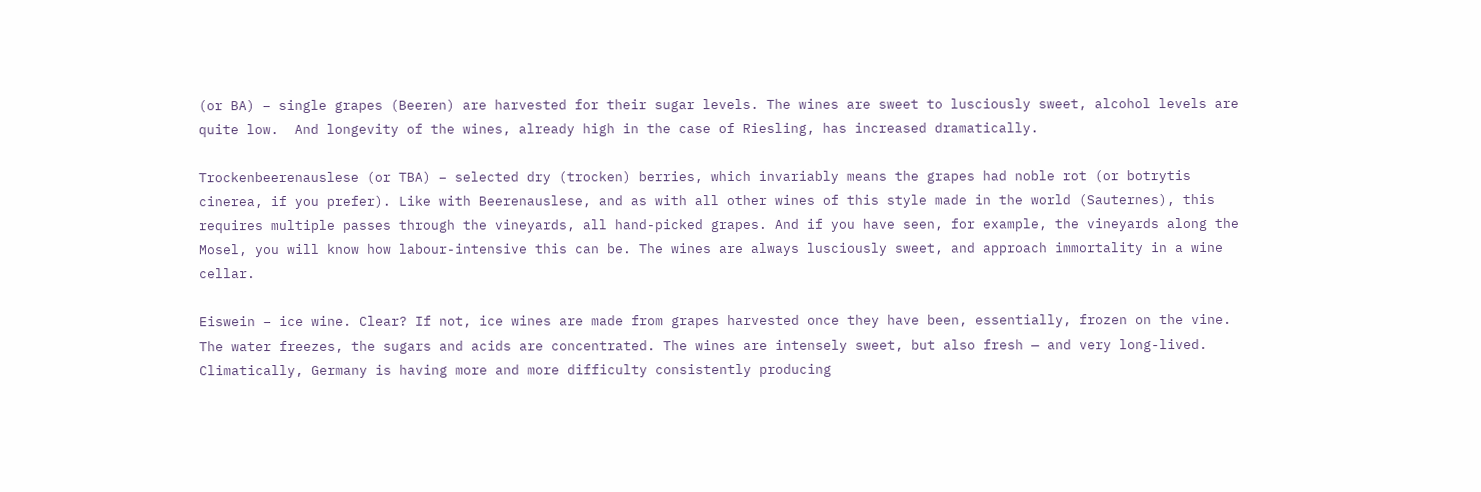(or BA) – single grapes (Beeren) are harvested for their sugar levels. The wines are sweet to lusciously sweet, alcohol levels are quite low.  And longevity of the wines, already high in the case of Riesling, has increased dramatically.

Trockenbeerenauslese (or TBA) – selected dry (trocken) berries, which invariably means the grapes had noble rot (or botrytis cinerea, if you prefer). Like with Beerenauslese, and as with all other wines of this style made in the world (Sauternes), this requires multiple passes through the vineyards, all hand-picked grapes. And if you have seen, for example, the vineyards along the Mosel, you will know how labour-intensive this can be. The wines are always lusciously sweet, and approach immortality in a wine cellar.

Eiswein – ice wine. Clear? If not, ice wines are made from grapes harvested once they have been, essentially, frozen on the vine. The water freezes, the sugars and acids are concentrated. The wines are intensely sweet, but also fresh — and very long-lived. Climatically, Germany is having more and more difficulty consistently producing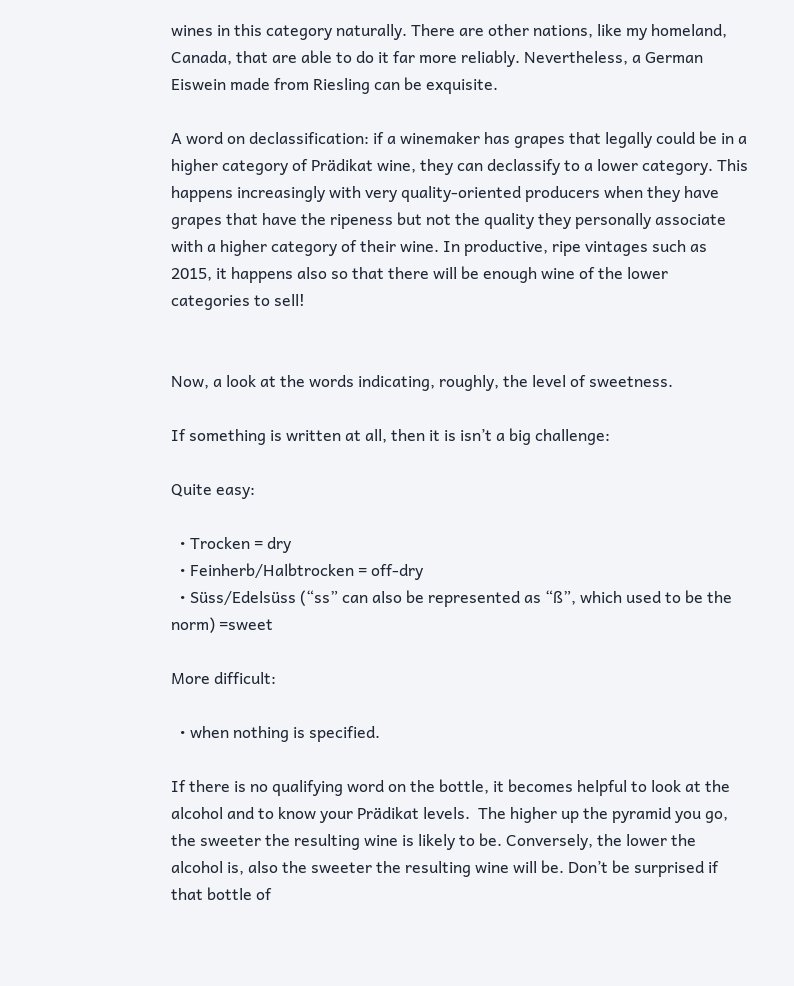wines in this category naturally. There are other nations, like my homeland, Canada, that are able to do it far more reliably. Nevertheless, a German Eiswein made from Riesling can be exquisite.

A word on declassification: if a winemaker has grapes that legally could be in a higher category of Prädikat wine, they can declassify to a lower category. This happens increasingly with very quality-oriented producers when they have grapes that have the ripeness but not the quality they personally associate with a higher category of their wine. In productive, ripe vintages such as 2015, it happens also so that there will be enough wine of the lower categories to sell!


Now, a look at the words indicating, roughly, the level of sweetness.

If something is written at all, then it is isn’t a big challenge:

Quite easy:

  • Trocken = dry
  • Feinherb/Halbtrocken = off-dry
  • Süss/Edelsüss (“ss” can also be represented as “ß”, which used to be the norm) =sweet

More difficult:

  • when nothing is specified.

If there is no qualifying word on the bottle, it becomes helpful to look at the alcohol and to know your Prädikat levels.  The higher up the pyramid you go, the sweeter the resulting wine is likely to be. Conversely, the lower the alcohol is, also the sweeter the resulting wine will be. Don’t be surprised if that bottle of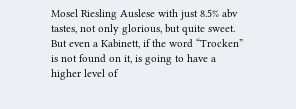Mosel Riesling Auslese with just 8.5% abv tastes, not only glorious, but quite sweet. But even a Kabinett, if the word “Trocken” is not found on it, is going to have a higher level of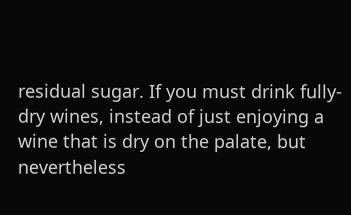residual sugar. If you must drink fully-dry wines, instead of just enjoying a wine that is dry on the palate, but nevertheless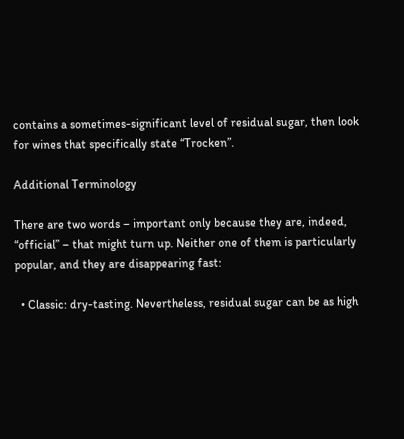contains a sometimes-significant level of residual sugar, then look for wines that specifically state “Trocken”.

Additional Terminology

There are two words – important only because they are, indeed, “official” – that might turn up. Neither one of them is particularly popular, and they are disappearing fast:

  • Classic: dry-tasting. Nevertheless, residual sugar can be as high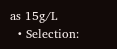as 15g/L
  • Selection: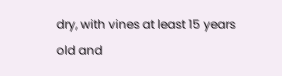dry, with vines at least 15 years old and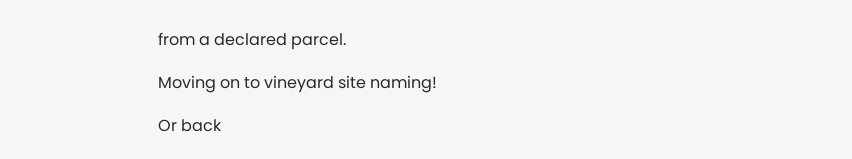from a declared parcel.

Moving on to vineyard site naming!

Or back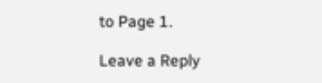to Page 1.

Leave a Reply